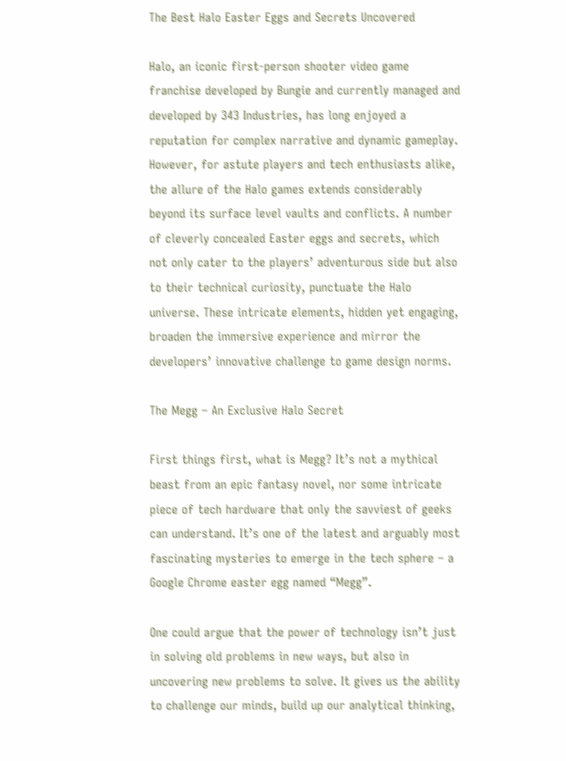The Best Halo Easter Eggs and Secrets Uncovered

Halo, an iconic first-person shooter video game franchise developed by Bungie and currently managed and developed by 343 Industries, has long enjoyed a reputation for complex narrative and dynamic gameplay. However, for astute players and tech enthusiasts alike, the allure of the Halo games extends considerably beyond its surface level vaults and conflicts. A number of cleverly concealed Easter eggs and secrets, which not only cater to the players’ adventurous side but also to their technical curiosity, punctuate the Halo universe. These intricate elements, hidden yet engaging, broaden the immersive experience and mirror the developers’ innovative challenge to game design norms.

The Megg – An Exclusive Halo Secret

First things first, what is Megg? It’s not a mythical beast from an epic fantasy novel, nor some intricate piece of tech hardware that only the savviest of geeks can understand. It’s one of the latest and arguably most fascinating mysteries to emerge in the tech sphere – a Google Chrome easter egg named “Megg”.

One could argue that the power of technology isn’t just in solving old problems in new ways, but also in uncovering new problems to solve. It gives us the ability to challenge our minds, build up our analytical thinking,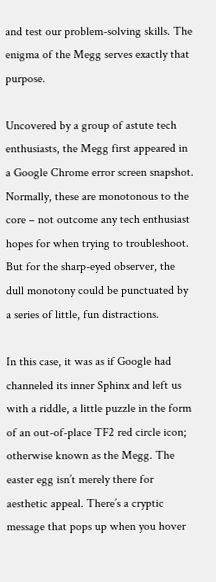and test our problem-solving skills. The enigma of the Megg serves exactly that purpose.

Uncovered by a group of astute tech enthusiasts, the Megg first appeared in a Google Chrome error screen snapshot. Normally, these are monotonous to the core – not outcome any tech enthusiast hopes for when trying to troubleshoot. But for the sharp-eyed observer, the dull monotony could be punctuated by a series of little, fun distractions.

In this case, it was as if Google had channeled its inner Sphinx and left us with a riddle, a little puzzle in the form of an out-of-place TF2 red circle icon; otherwise known as the Megg. The easter egg isn’t merely there for aesthetic appeal. There’s a cryptic message that pops up when you hover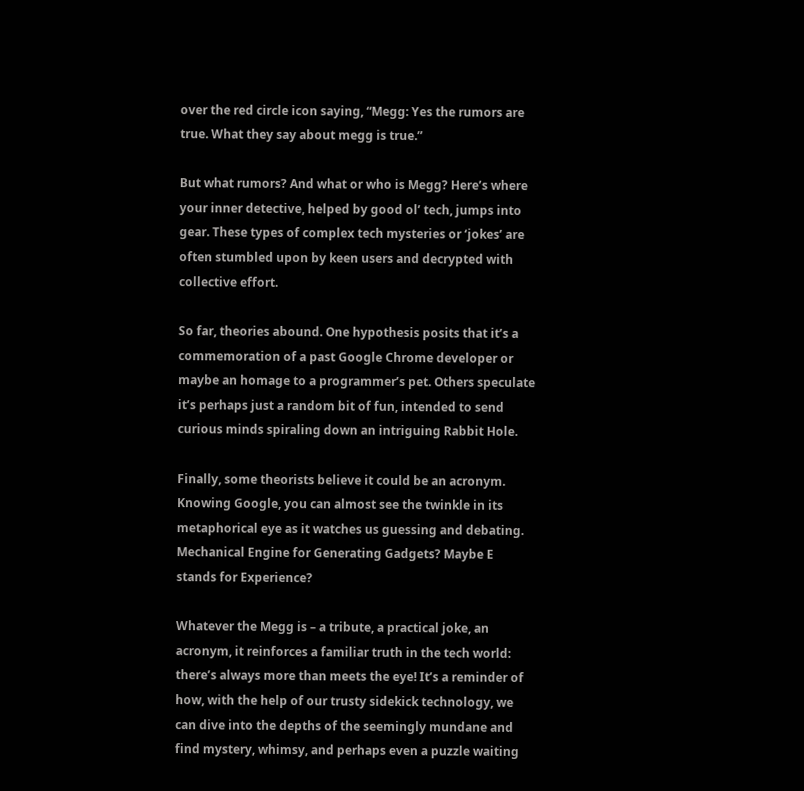over the red circle icon saying, “Megg: Yes the rumors are true. What they say about megg is true.”

But what rumors? And what or who is Megg? Here’s where your inner detective, helped by good ol’ tech, jumps into gear. These types of complex tech mysteries or ‘jokes’ are often stumbled upon by keen users and decrypted with collective effort.

So far, theories abound. One hypothesis posits that it’s a commemoration of a past Google Chrome developer or maybe an homage to a programmer’s pet. Others speculate it’s perhaps just a random bit of fun, intended to send curious minds spiraling down an intriguing Rabbit Hole.

Finally, some theorists believe it could be an acronym. Knowing Google, you can almost see the twinkle in its metaphorical eye as it watches us guessing and debating. Mechanical Engine for Generating Gadgets? Maybe E stands for Experience?

Whatever the Megg is – a tribute, a practical joke, an acronym, it reinforces a familiar truth in the tech world: there’s always more than meets the eye! It’s a reminder of how, with the help of our trusty sidekick technology, we can dive into the depths of the seemingly mundane and find mystery, whimsy, and perhaps even a puzzle waiting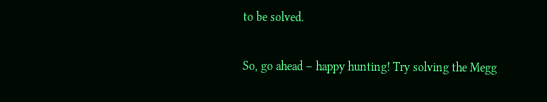to be solved.

So, go ahead – happy hunting! Try solving the Megg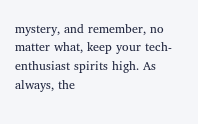mystery, and remember, no matter what, keep your tech-enthusiast spirits high. As always, the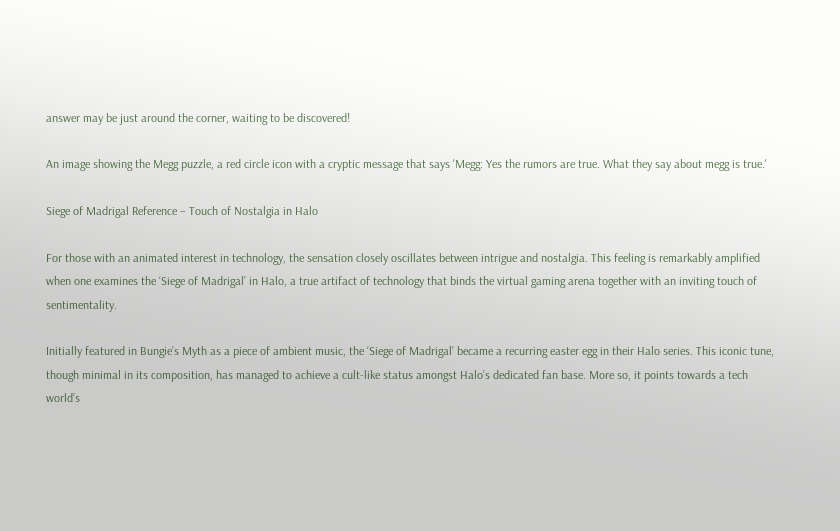answer may be just around the corner, waiting to be discovered!

An image showing the Megg puzzle, a red circle icon with a cryptic message that says 'Megg: Yes the rumors are true. What they say about megg is true.'

Siege of Madrigal Reference – Touch of Nostalgia in Halo

For those with an animated interest in technology, the sensation closely oscillates between intrigue and nostalgia. This feeling is remarkably amplified when one examines the ‘Siege of Madrigal’ in Halo, a true artifact of technology that binds the virtual gaming arena together with an inviting touch of sentimentality.

Initially featured in Bungie’s Myth as a piece of ambient music, the ‘Siege of Madrigal’ became a recurring easter egg in their Halo series. This iconic tune, though minimal in its composition, has managed to achieve a cult-like status amongst Halo’s dedicated fan base. More so, it points towards a tech world’s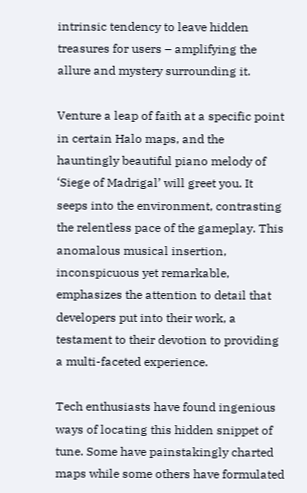intrinsic tendency to leave hidden treasures for users – amplifying the allure and mystery surrounding it.

Venture a leap of faith at a specific point in certain Halo maps, and the hauntingly beautiful piano melody of ‘Siege of Madrigal’ will greet you. It seeps into the environment, contrasting the relentless pace of the gameplay. This anomalous musical insertion, inconspicuous yet remarkable, emphasizes the attention to detail that developers put into their work, a testament to their devotion to providing a multi-faceted experience.

Tech enthusiasts have found ingenious ways of locating this hidden snippet of tune. Some have painstakingly charted maps while some others have formulated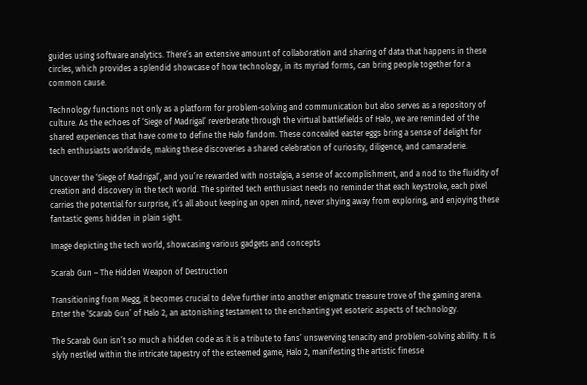guides using software analytics. There’s an extensive amount of collaboration and sharing of data that happens in these circles, which provides a splendid showcase of how technology, in its myriad forms, can bring people together for a common cause.

Technology functions not only as a platform for problem-solving and communication but also serves as a repository of culture. As the echoes of ‘Siege of Madrigal’ reverberate through the virtual battlefields of Halo, we are reminded of the shared experiences that have come to define the Halo fandom. These concealed easter eggs bring a sense of delight for tech enthusiasts worldwide, making these discoveries a shared celebration of curiosity, diligence, and camaraderie.

Uncover the ‘Siege of Madrigal’, and you’re rewarded with nostalgia, a sense of accomplishment, and a nod to the fluidity of creation and discovery in the tech world. The spirited tech enthusiast needs no reminder that each keystroke, each pixel carries the potential for surprise, it’s all about keeping an open mind, never shying away from exploring, and enjoying these fantastic gems hidden in plain sight.

Image depicting the tech world, showcasing various gadgets and concepts

Scarab Gun – The Hidden Weapon of Destruction

Transitioning from Megg, it becomes crucial to delve further into another enigmatic treasure trove of the gaming arena. Enter the ‘Scarab Gun’ of Halo 2, an astonishing testament to the enchanting yet esoteric aspects of technology.

The Scarab Gun isn’t so much a hidden code as it is a tribute to fans’ unswerving tenacity and problem-solving ability. It is slyly nestled within the intricate tapestry of the esteemed game, Halo 2, manifesting the artistic finesse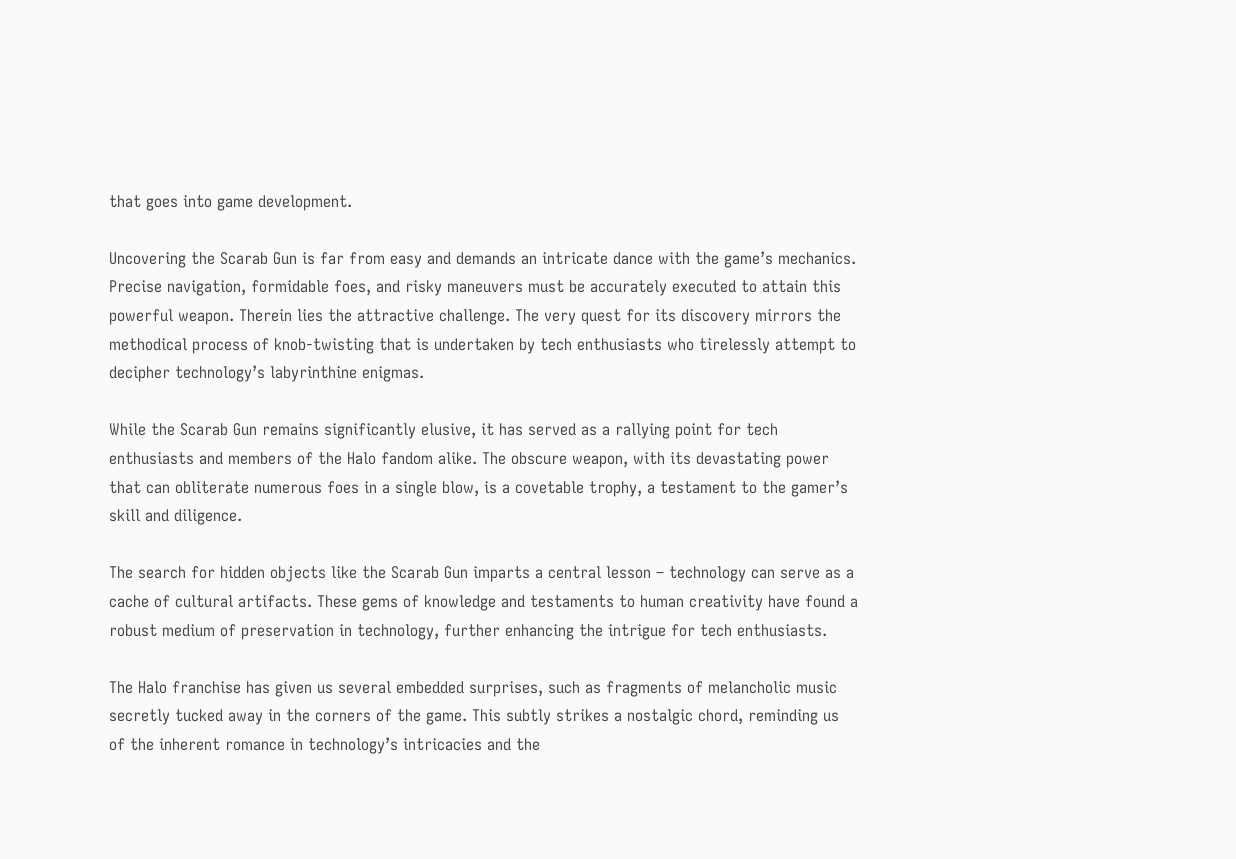that goes into game development.

Uncovering the Scarab Gun is far from easy and demands an intricate dance with the game’s mechanics. Precise navigation, formidable foes, and risky maneuvers must be accurately executed to attain this powerful weapon. Therein lies the attractive challenge. The very quest for its discovery mirrors the methodical process of knob-twisting that is undertaken by tech enthusiasts who tirelessly attempt to decipher technology’s labyrinthine enigmas.

While the Scarab Gun remains significantly elusive, it has served as a rallying point for tech enthusiasts and members of the Halo fandom alike. The obscure weapon, with its devastating power that can obliterate numerous foes in a single blow, is a covetable trophy, a testament to the gamer’s skill and diligence.

The search for hidden objects like the Scarab Gun imparts a central lesson – technology can serve as a cache of cultural artifacts. These gems of knowledge and testaments to human creativity have found a robust medium of preservation in technology, further enhancing the intrigue for tech enthusiasts.

The Halo franchise has given us several embedded surprises, such as fragments of melancholic music secretly tucked away in the corners of the game. This subtly strikes a nostalgic chord, reminding us of the inherent romance in technology’s intricacies and the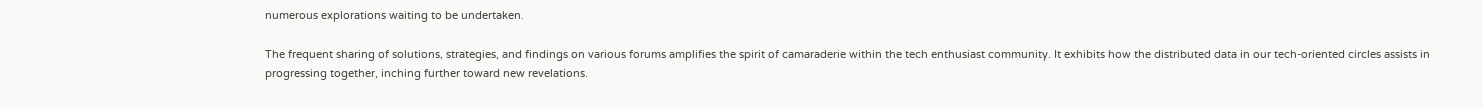numerous explorations waiting to be undertaken.

The frequent sharing of solutions, strategies, and findings on various forums amplifies the spirit of camaraderie within the tech enthusiast community. It exhibits how the distributed data in our tech-oriented circles assists in progressing together, inching further toward new revelations.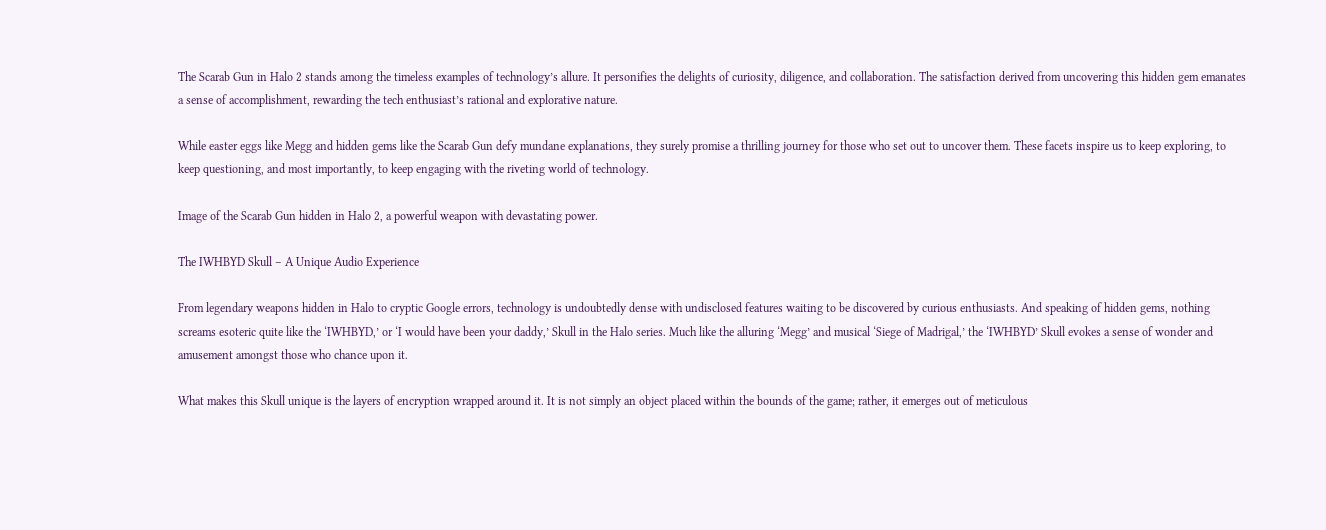The Scarab Gun in Halo 2 stands among the timeless examples of technology’s allure. It personifies the delights of curiosity, diligence, and collaboration. The satisfaction derived from uncovering this hidden gem emanates a sense of accomplishment, rewarding the tech enthusiast’s rational and explorative nature.

While easter eggs like Megg and hidden gems like the Scarab Gun defy mundane explanations, they surely promise a thrilling journey for those who set out to uncover them. These facets inspire us to keep exploring, to keep questioning, and most importantly, to keep engaging with the riveting world of technology.

Image of the Scarab Gun hidden in Halo 2, a powerful weapon with devastating power.

The IWHBYD Skull – A Unique Audio Experience

From legendary weapons hidden in Halo to cryptic Google errors, technology is undoubtedly dense with undisclosed features waiting to be discovered by curious enthusiasts. And speaking of hidden gems, nothing screams esoteric quite like the ‘IWHBYD,’ or ‘I would have been your daddy,’ Skull in the Halo series. Much like the alluring ‘Megg’ and musical ‘Siege of Madrigal,’ the ‘IWHBYD’ Skull evokes a sense of wonder and amusement amongst those who chance upon it.

What makes this Skull unique is the layers of encryption wrapped around it. It is not simply an object placed within the bounds of the game; rather, it emerges out of meticulous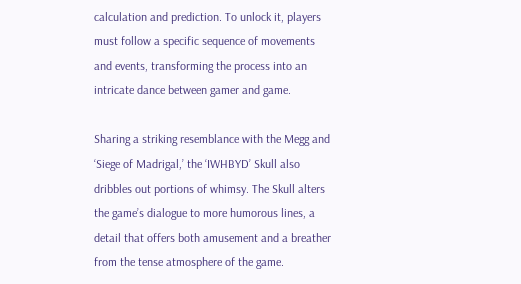calculation and prediction. To unlock it, players must follow a specific sequence of movements and events, transforming the process into an intricate dance between gamer and game.

Sharing a striking resemblance with the Megg and ‘Siege of Madrigal,’ the ‘IWHBYD’ Skull also dribbles out portions of whimsy. The Skull alters the game’s dialogue to more humorous lines, a detail that offers both amusement and a breather from the tense atmosphere of the game.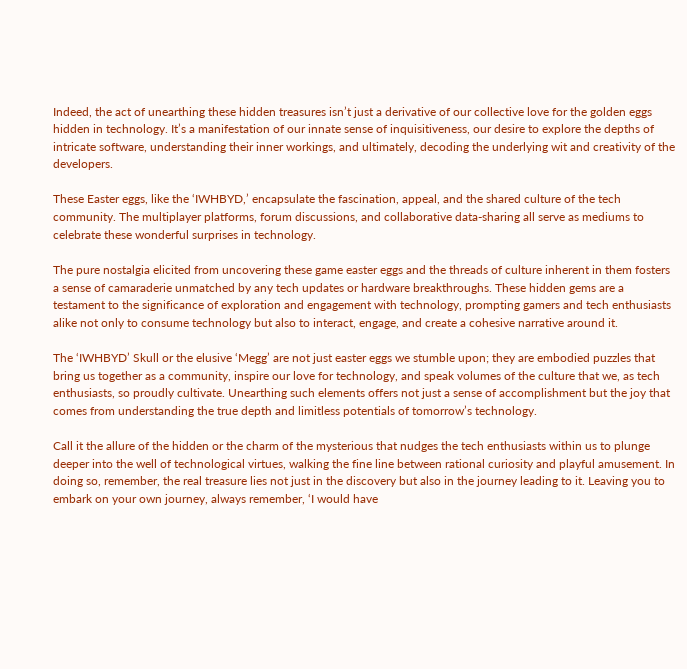Indeed, the act of unearthing these hidden treasures isn’t just a derivative of our collective love for the golden eggs hidden in technology. It’s a manifestation of our innate sense of inquisitiveness, our desire to explore the depths of intricate software, understanding their inner workings, and ultimately, decoding the underlying wit and creativity of the developers.

These Easter eggs, like the ‘IWHBYD,’ encapsulate the fascination, appeal, and the shared culture of the tech community. The multiplayer platforms, forum discussions, and collaborative data-sharing all serve as mediums to celebrate these wonderful surprises in technology.

The pure nostalgia elicited from uncovering these game easter eggs and the threads of culture inherent in them fosters a sense of camaraderie unmatched by any tech updates or hardware breakthroughs. These hidden gems are a testament to the significance of exploration and engagement with technology, prompting gamers and tech enthusiasts alike not only to consume technology but also to interact, engage, and create a cohesive narrative around it.

The ‘IWHBYD’ Skull or the elusive ‘Megg’ are not just easter eggs we stumble upon; they are embodied puzzles that bring us together as a community, inspire our love for technology, and speak volumes of the culture that we, as tech enthusiasts, so proudly cultivate. Unearthing such elements offers not just a sense of accomplishment but the joy that comes from understanding the true depth and limitless potentials of tomorrow’s technology.

Call it the allure of the hidden or the charm of the mysterious that nudges the tech enthusiasts within us to plunge deeper into the well of technological virtues, walking the fine line between rational curiosity and playful amusement. In doing so, remember, the real treasure lies not just in the discovery but also in the journey leading to it. Leaving you to embark on your own journey, always remember, ‘I would have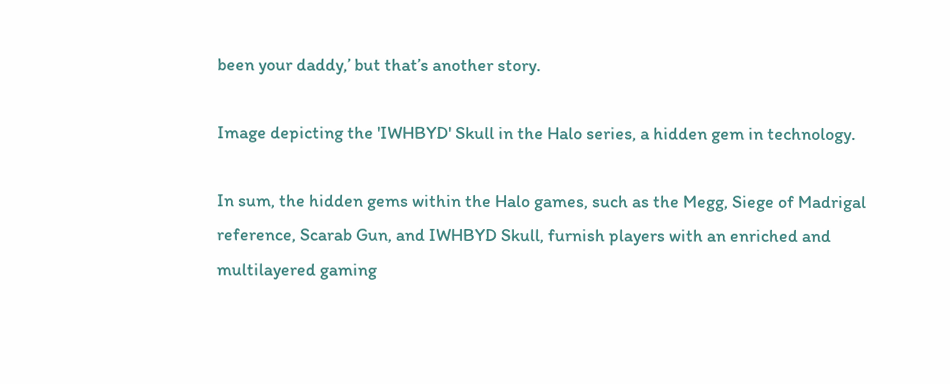been your daddy,’ but that’s another story.

Image depicting the 'IWHBYD' Skull in the Halo series, a hidden gem in technology.

In sum, the hidden gems within the Halo games, such as the Megg, Siege of Madrigal reference, Scarab Gun, and IWHBYD Skull, furnish players with an enriched and multilayered gaming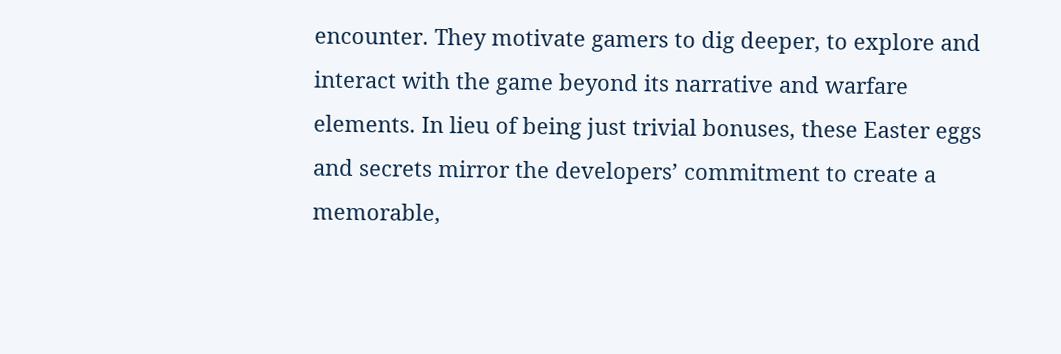encounter. They motivate gamers to dig deeper, to explore and interact with the game beyond its narrative and warfare elements. In lieu of being just trivial bonuses, these Easter eggs and secrets mirror the developers’ commitment to create a memorable,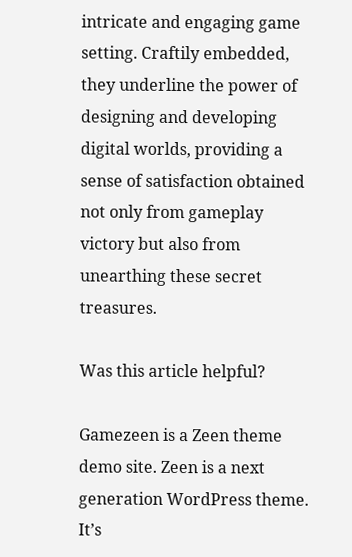intricate and engaging game setting. Craftily embedded, they underline the power of designing and developing digital worlds, providing a sense of satisfaction obtained not only from gameplay victory but also from unearthing these secret treasures.

Was this article helpful?

Gamezeen is a Zeen theme demo site. Zeen is a next generation WordPress theme. It’s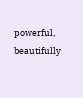powerful, beautifully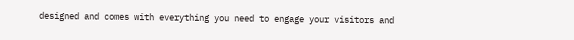designed and comes with everything you need to engage your visitors and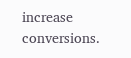increase conversions.